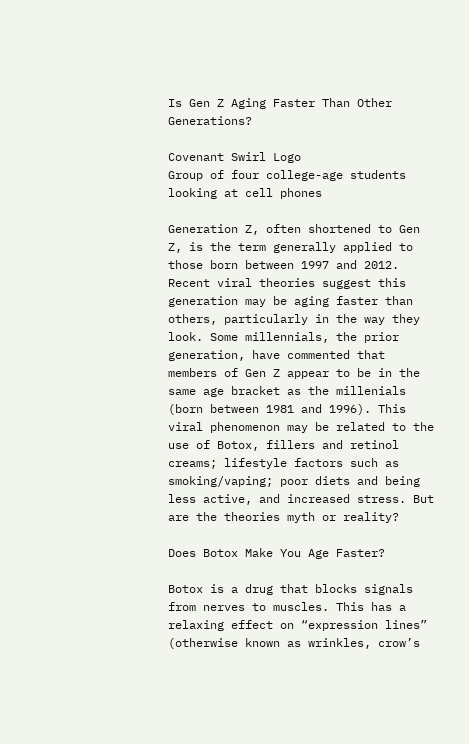Is Gen Z Aging Faster Than Other Generations?

Covenant Swirl Logo
Group of four college-age students looking at cell phones

Generation Z, often shortened to Gen Z, is the term generally applied to those born between 1997 and 2012. Recent viral theories suggest this generation may be aging faster than others, particularly in the way they look. Some millennials, the prior generation, have commented that members of Gen Z appear to be in the same age bracket as the millenials (born between 1981 and 1996). This viral phenomenon may be related to the use of Botox, fillers and retinol creams; lifestyle factors such as smoking/vaping; poor diets and being less active, and increased stress. But are the theories myth or reality?

Does Botox Make You Age Faster?

Botox is a drug that blocks signals from nerves to muscles. This has a relaxing effect on “expression lines” (otherwise known as wrinkles, crow’s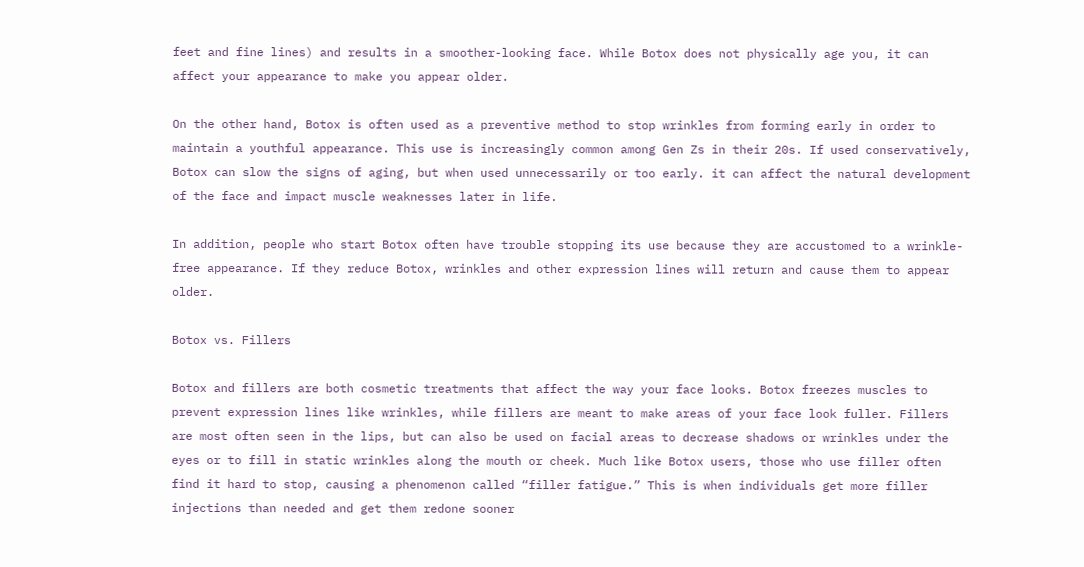feet and fine lines) and results in a smoother-looking face. While Botox does not physically age you, it can affect your appearance to make you appear older.

On the other hand, Botox is often used as a preventive method to stop wrinkles from forming early in order to maintain a youthful appearance. This use is increasingly common among Gen Zs in their 20s. If used conservatively, Botox can slow the signs of aging, but when used unnecessarily or too early. it can affect the natural development of the face and impact muscle weaknesses later in life.

In addition, people who start Botox often have trouble stopping its use because they are accustomed to a wrinkle-free appearance. If they reduce Botox, wrinkles and other expression lines will return and cause them to appear older.

Botox vs. Fillers

Botox and fillers are both cosmetic treatments that affect the way your face looks. Botox freezes muscles to prevent expression lines like wrinkles, while fillers are meant to make areas of your face look fuller. Fillers are most often seen in the lips, but can also be used on facial areas to decrease shadows or wrinkles under the eyes or to fill in static wrinkles along the mouth or cheek. Much like Botox users, those who use filler often find it hard to stop, causing a phenomenon called “filler fatigue.” This is when individuals get more filler injections than needed and get them redone sooner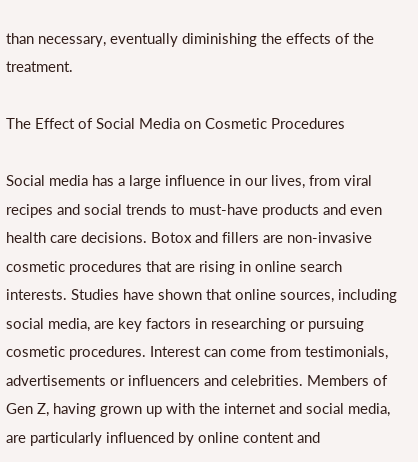than necessary, eventually diminishing the effects of the treatment.

The Effect of Social Media on Cosmetic Procedures

Social media has a large influence in our lives, from viral recipes and social trends to must-have products and even health care decisions. Botox and fillers are non-invasive cosmetic procedures that are rising in online search interests. Studies have shown that online sources, including social media, are key factors in researching or pursuing cosmetic procedures. Interest can come from testimonials, advertisements or influencers and celebrities. Members of Gen Z, having grown up with the internet and social media, are particularly influenced by online content and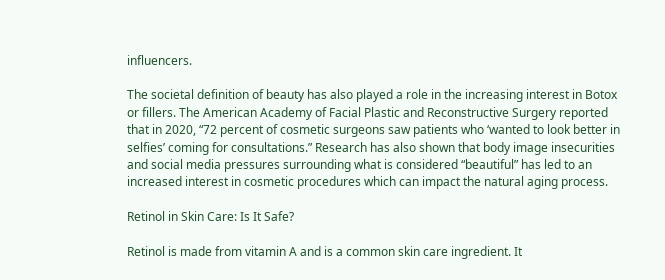influencers.

The societal definition of beauty has also played a role in the increasing interest in Botox or fillers. The American Academy of Facial Plastic and Reconstructive Surgery reported that in 2020, “72 percent of cosmetic surgeons saw patients who ‘wanted to look better in selfies’ coming for consultations.” Research has also shown that body image insecurities and social media pressures surrounding what is considered “beautiful” has led to an increased interest in cosmetic procedures which can impact the natural aging process.

Retinol in Skin Care: Is It Safe?

Retinol is made from vitamin A and is a common skin care ingredient. It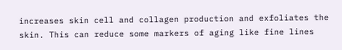increases skin cell and collagen production and exfoliates the skin. This can reduce some markers of aging like fine lines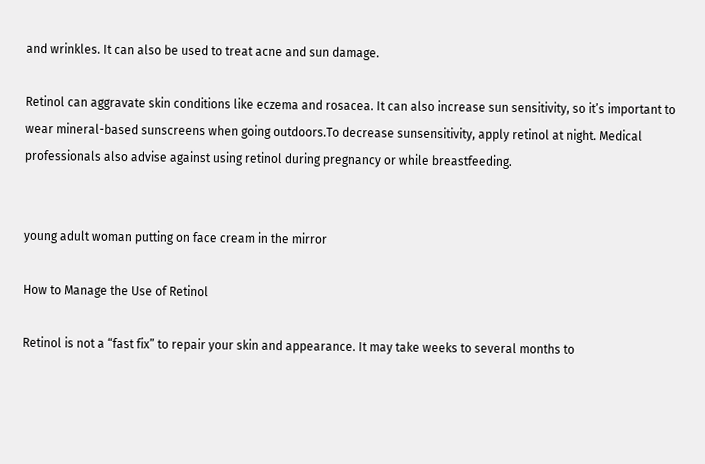and wrinkles. It can also be used to treat acne and sun damage.

Retinol can aggravate skin conditions like eczema and rosacea. It can also increase sun sensitivity, so it’s important to wear mineral-based sunscreens when going outdoors.To decrease sunsensitivity, apply retinol at night. Medical professionals also advise against using retinol during pregnancy or while breastfeeding.


young adult woman putting on face cream in the mirror

How to Manage the Use of Retinol

Retinol is not a “fast fix” to repair your skin and appearance. It may take weeks to several months to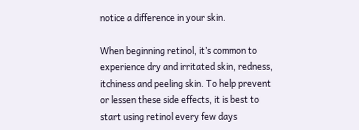notice a difference in your skin.

When beginning retinol, it’s common to experience dry and irritated skin, redness, itchiness and peeling skin. To help prevent or lessen these side effects, it is best to start using retinol every few days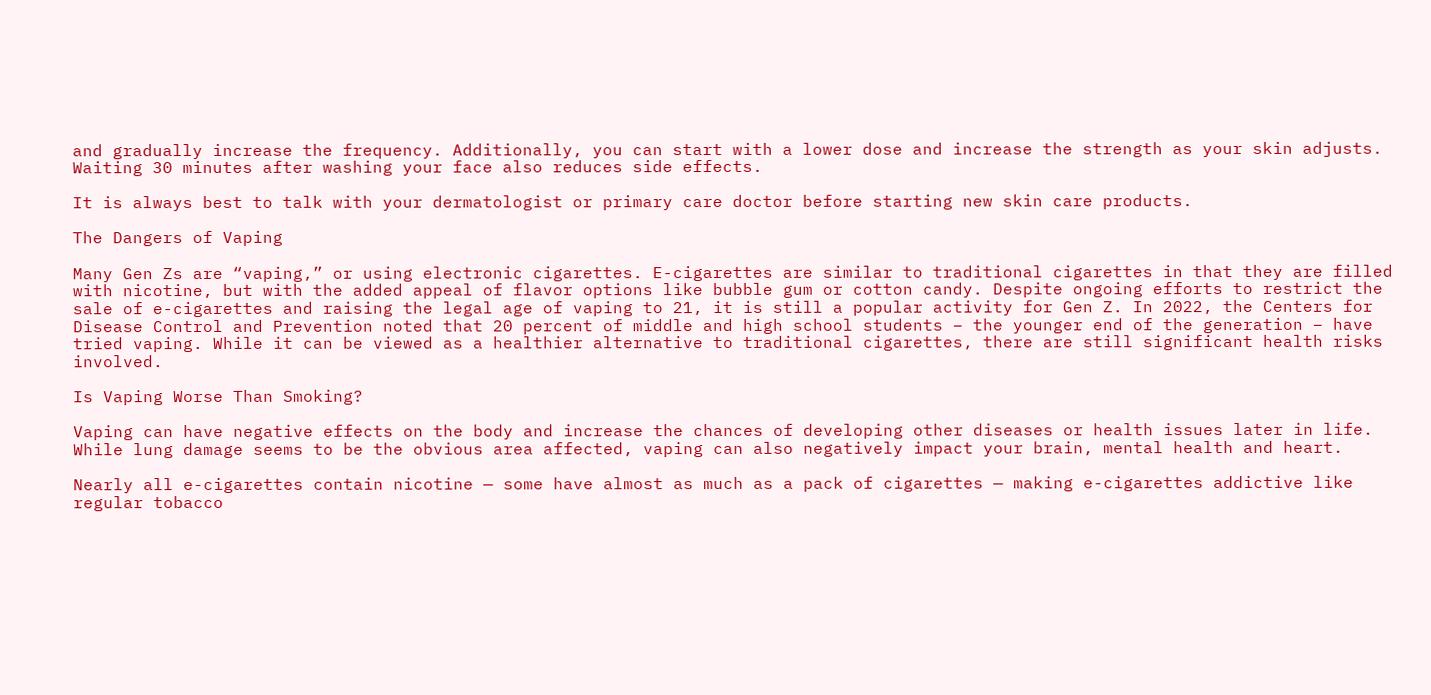and gradually increase the frequency. Additionally, you can start with a lower dose and increase the strength as your skin adjusts. Waiting 30 minutes after washing your face also reduces side effects.

It is always best to talk with your dermatologist or primary care doctor before starting new skin care products.

The Dangers of Vaping

Many Gen Zs are “vaping,” or using electronic cigarettes. E-cigarettes are similar to traditional cigarettes in that they are filled with nicotine, but with the added appeal of flavor options like bubble gum or cotton candy. Despite ongoing efforts to restrict the sale of e-cigarettes and raising the legal age of vaping to 21, it is still a popular activity for Gen Z. In 2022, the Centers for Disease Control and Prevention noted that 20 percent of middle and high school students – the younger end of the generation – have tried vaping. While it can be viewed as a healthier alternative to traditional cigarettes, there are still significant health risks involved.

Is Vaping Worse Than Smoking?

Vaping can have negative effects on the body and increase the chances of developing other diseases or health issues later in life. While lung damage seems to be the obvious area affected, vaping can also negatively impact your brain, mental health and heart.

Nearly all e-cigarettes contain nicotine — some have almost as much as a pack of cigarettes — making e-cigarettes addictive like regular tobacco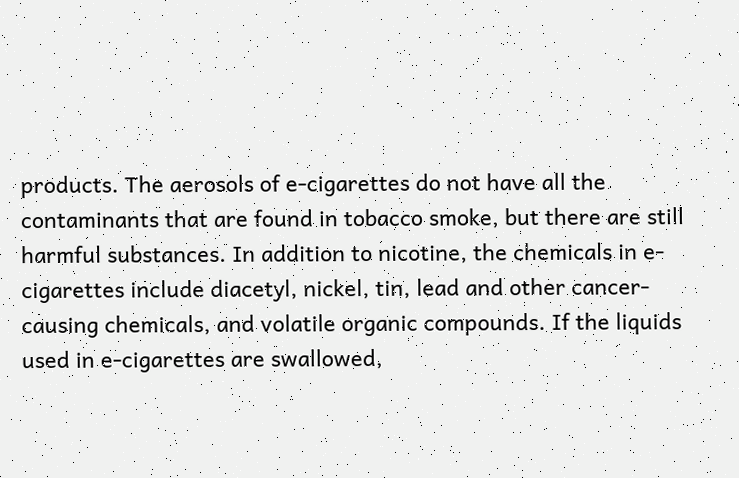products. The aerosols of e-cigarettes do not have all the contaminants that are found in tobacco smoke, but there are still harmful substances. In addition to nicotine, the chemicals in e-cigarettes include diacetyl, nickel, tin, lead and other cancer-causing chemicals, and volatile organic compounds. If the liquids used in e-cigarettes are swallowed,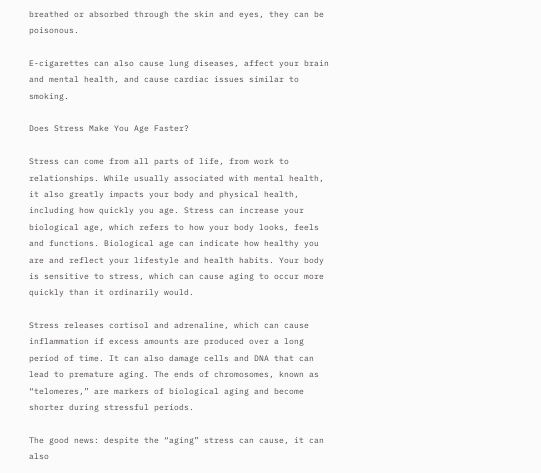breathed or absorbed through the skin and eyes, they can be poisonous.

E-cigarettes can also cause lung diseases, affect your brain and mental health, and cause cardiac issues similar to smoking.

Does Stress Make You Age Faster?

Stress can come from all parts of life, from work to relationships. While usually associated with mental health, it also greatly impacts your body and physical health, including how quickly you age. Stress can increase your biological age, which refers to how your body looks, feels and functions. Biological age can indicate how healthy you are and reflect your lifestyle and health habits. Your body is sensitive to stress, which can cause aging to occur more quickly than it ordinarily would.

Stress releases cortisol and adrenaline, which can cause inflammation if excess amounts are produced over a long period of time. It can also damage cells and DNA that can lead to premature aging. The ends of chromosomes, known as “telomeres,” are markers of biological aging and become shorter during stressful periods.

The good news: despite the “aging” stress can cause, it can also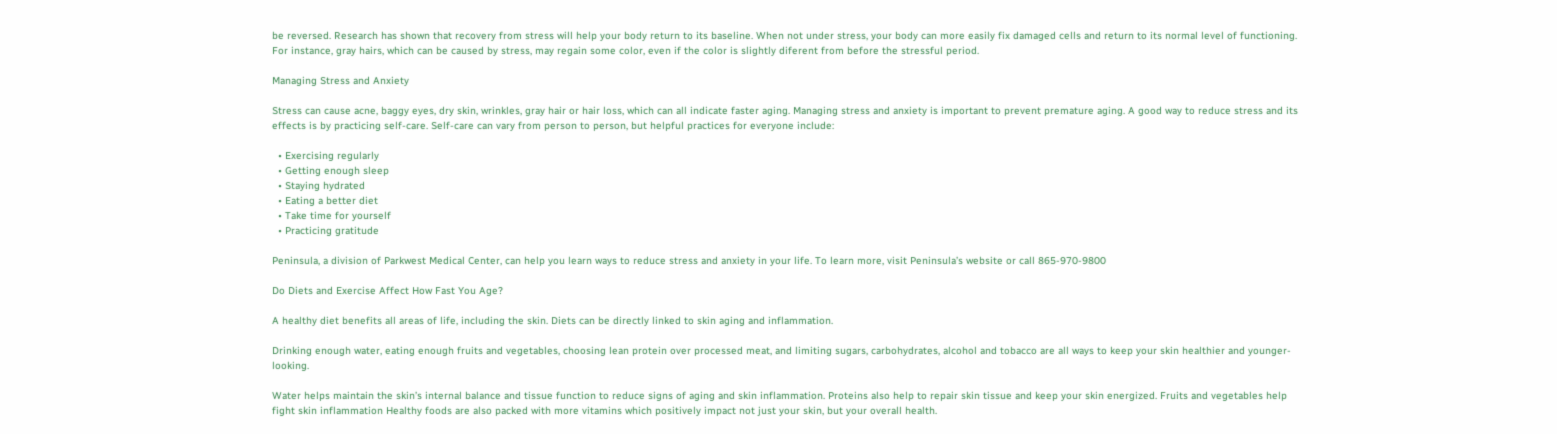be reversed. Research has shown that recovery from stress will help your body return to its baseline. When not under stress, your body can more easily fix damaged cells and return to its normal level of functioning. For instance, gray hairs, which can be caused by stress, may regain some color, even if the color is slightly diferent from before the stressful period.

Managing Stress and Anxiety

Stress can cause acne, baggy eyes, dry skin, wrinkles, gray hair or hair loss, which can all indicate faster aging. Managing stress and anxiety is important to prevent premature aging. A good way to reduce stress and its effects is by practicing self-care. Self-care can vary from person to person, but helpful practices for everyone include:

  • Exercising regularly
  • Getting enough sleep
  • Staying hydrated
  • Eating a better diet
  • Take time for yourself
  • Practicing gratitude

Peninsula, a division of Parkwest Medical Center, can help you learn ways to reduce stress and anxiety in your life. To learn more, visit Peninsula’s website or call 865-970-9800

Do Diets and Exercise Affect How Fast You Age?

A healthy diet benefits all areas of life, including the skin. Diets can be directly linked to skin aging and inflammation.

Drinking enough water, eating enough fruits and vegetables, choosing lean protein over processed meat, and limiting sugars, carbohydrates, alcohol and tobacco are all ways to keep your skin healthier and younger-looking.

Water helps maintain the skin’s internal balance and tissue function to reduce signs of aging and skin inflammation. Proteins also help to repair skin tissue and keep your skin energized. Fruits and vegetables help fight skin inflammation Healthy foods are also packed with more vitamins which positively impact not just your skin, but your overall health.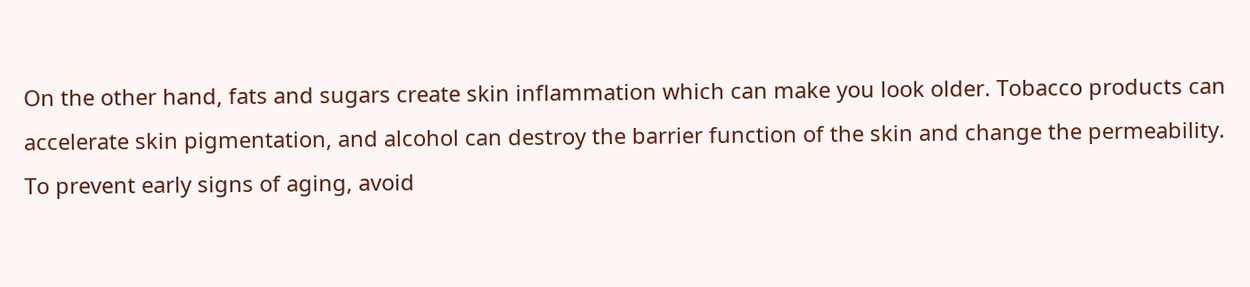On the other hand, fats and sugars create skin inflammation which can make you look older. Tobacco products can accelerate skin pigmentation, and alcohol can destroy the barrier function of the skin and change the permeability. To prevent early signs of aging, avoid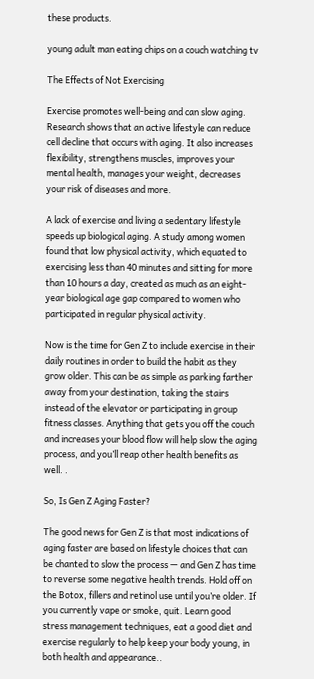these products.

young adult man eating chips on a couch watching tv

The Effects of Not Exercising

Exercise promotes well-being and can slow aging. Research shows that an active lifestyle can reduce cell decline that occurs with aging. It also increases flexibility, strengthens muscles, improves your mental health, manages your weight, decreases your risk of diseases and more.

A lack of exercise and living a sedentary lifestyle speeds up biological aging. A study among women found that low physical activity, which equated to exercising less than 40 minutes and sitting for more than 10 hours a day, created as much as an eight-year biological age gap compared to women who participated in regular physical activity.

Now is the time for Gen Z to include exercise in their daily routines in order to build the habit as they grow older. This can be as simple as parking farther away from your destination, taking the stairs instead of the elevator or participating in group fitness classes. Anything that gets you off the couch and increases your blood flow will help slow the aging process, and you’ll reap other health benefits as well. .

So, Is Gen Z Aging Faster?

The good news for Gen Z is that most indications of aging faster are based on lifestyle choices that can be chanted to slow the process — and Gen Z has time to reverse some negative health trends. Hold off on the Botox, fillers and retinol use until you’re older. If you currently vape or smoke, quit. Learn good stress management techniques, eat a good diet and exercise regularly to help keep your body young, in both health and appearance..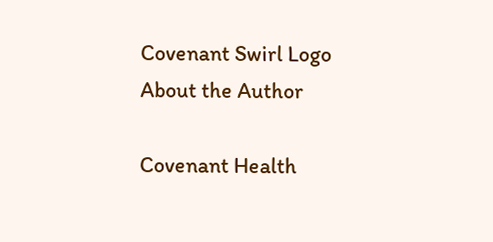Covenant Swirl Logo
About the Author

Covenant Health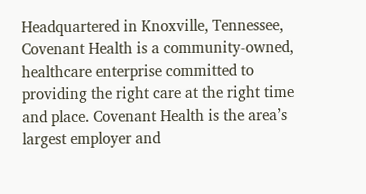Headquartered in Knoxville, Tennessee, Covenant Health is a community-owned, healthcare enterprise committed to providing the right care at the right time and place. Covenant Health is the area’s largest employer and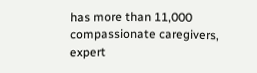has more than 11,000 compassionate caregivers, expert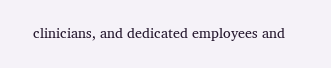clinicians, and dedicated employees and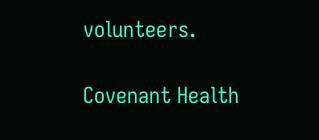volunteers.

Covenant Health